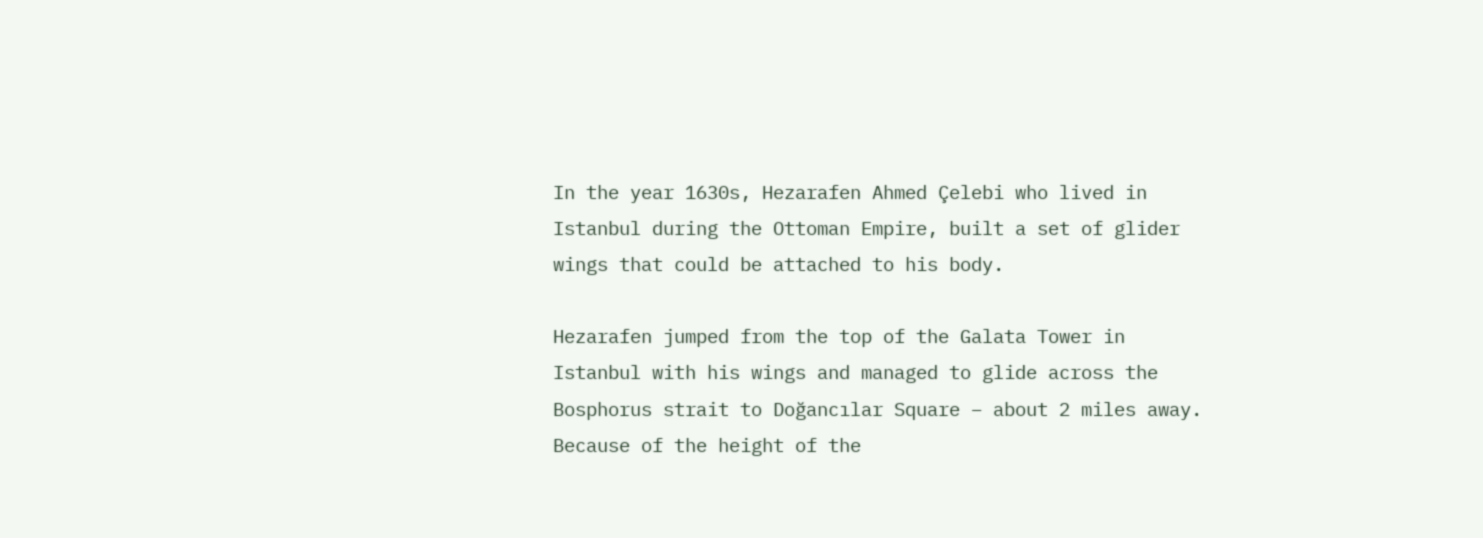In the year 1630s, Hezarafen Ahmed Çelebi who lived in Istanbul during the Ottoman Empire, built a set of glider wings that could be attached to his body.

Hezarafen jumped from the top of the Galata Tower in Istanbul with his wings and managed to glide across the Bosphorus strait to Doğancılar Square – about 2 miles away. Because of the height of the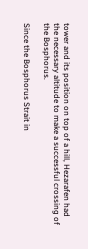tower and its position on top of a hill, Hezarafen had the necessary altitude to make a successful crossing of the Bosphorus.

Since the Bosphorus Strait in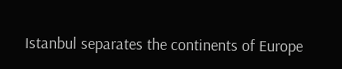Istanbul separates the continents of Europe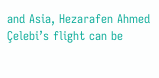and Asia, Hezarafen Ahmed Çelebi’s flight can be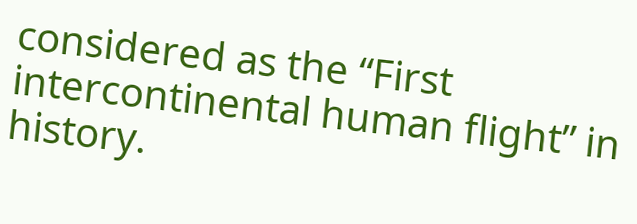considered as the “First intercontinental human flight” in history.